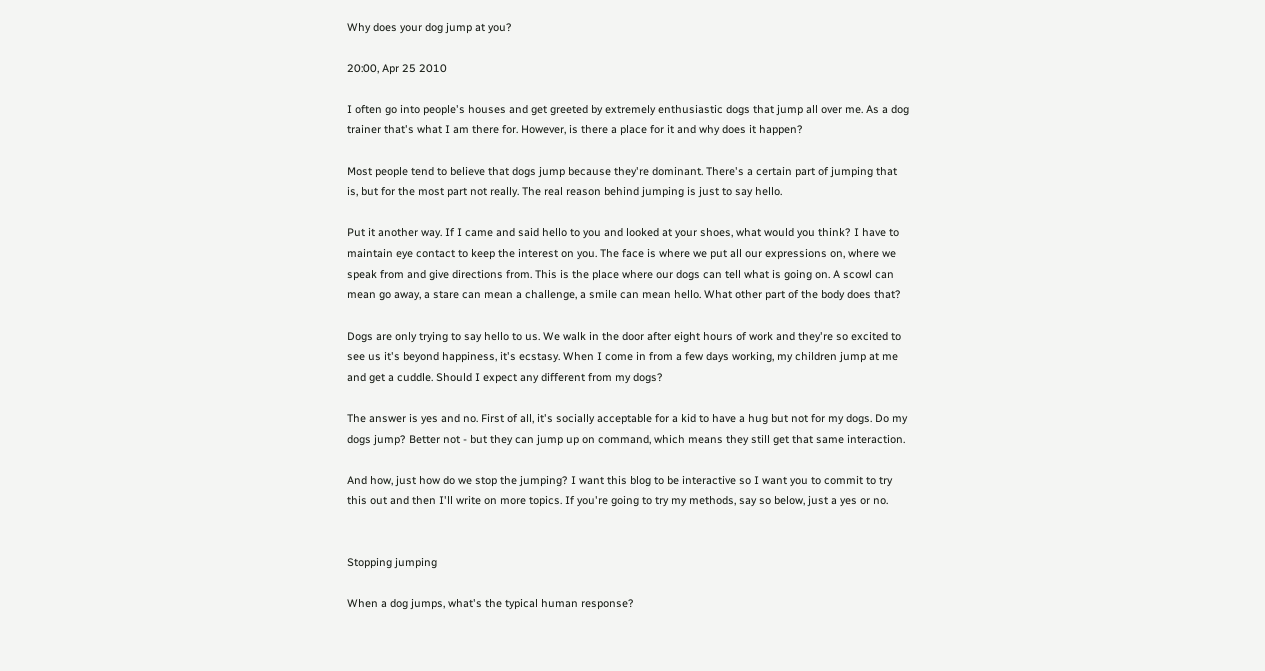Why does your dog jump at you?

20:00, Apr 25 2010

I often go into people's houses and get greeted by extremely enthusiastic dogs that jump all over me. As a dog trainer that's what I am there for. However, is there a place for it and why does it happen?

Most people tend to believe that dogs jump because they're dominant. There's a certain part of jumping that is, but for the most part not really. The real reason behind jumping is just to say hello.

Put it another way. If I came and said hello to you and looked at your shoes, what would you think? I have to maintain eye contact to keep the interest on you. The face is where we put all our expressions on, where we speak from and give directions from. This is the place where our dogs can tell what is going on. A scowl can mean go away, a stare can mean a challenge, a smile can mean hello. What other part of the body does that?

Dogs are only trying to say hello to us. We walk in the door after eight hours of work and they're so excited to see us it's beyond happiness, it's ecstasy. When I come in from a few days working, my children jump at me and get a cuddle. Should I expect any different from my dogs?

The answer is yes and no. First of all, it's socially acceptable for a kid to have a hug but not for my dogs. Do my dogs jump? Better not - but they can jump up on command, which means they still get that same interaction.

And how, just how do we stop the jumping? I want this blog to be interactive so I want you to commit to try this out and then I'll write on more topics. If you're going to try my methods, say so below, just a yes or no.


Stopping jumping

When a dog jumps, what's the typical human response?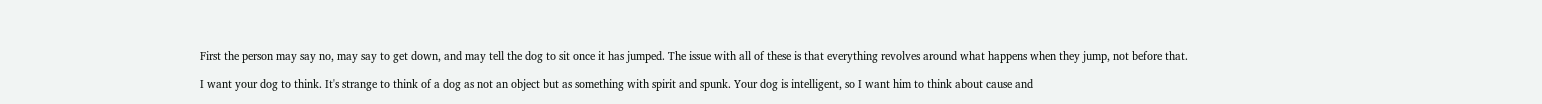First the person may say no, may say to get down, and may tell the dog to sit once it has jumped. The issue with all of these is that everything revolves around what happens when they jump, not before that.

I want your dog to think. It's strange to think of a dog as not an object but as something with spirit and spunk. Your dog is intelligent, so I want him to think about cause and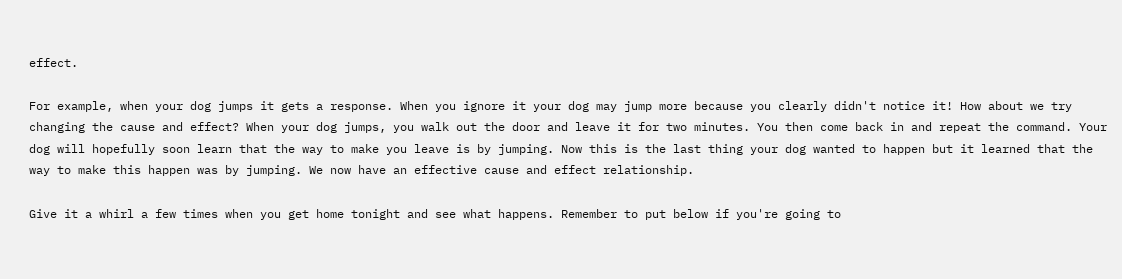effect.

For example, when your dog jumps it gets a response. When you ignore it your dog may jump more because you clearly didn't notice it! How about we try changing the cause and effect? When your dog jumps, you walk out the door and leave it for two minutes. You then come back in and repeat the command. Your dog will hopefully soon learn that the way to make you leave is by jumping. Now this is the last thing your dog wanted to happen but it learned that the way to make this happen was by jumping. We now have an effective cause and effect relationship.

Give it a whirl a few times when you get home tonight and see what happens. Remember to put below if you're going to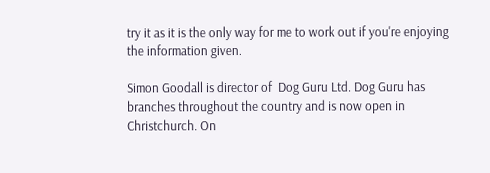try it as it is the only way for me to work out if you're enjoying the information given.

Simon Goodall is director of  Dog Guru Ltd. Dog Guru has branches throughout the country and is now open in Christchurch. On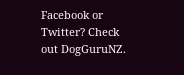Facebook or Twitter? Check out DogGuruNZ.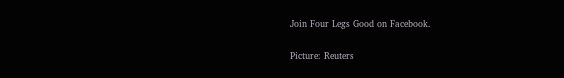Join Four Legs Good on Facebook.

Picture: Reuters